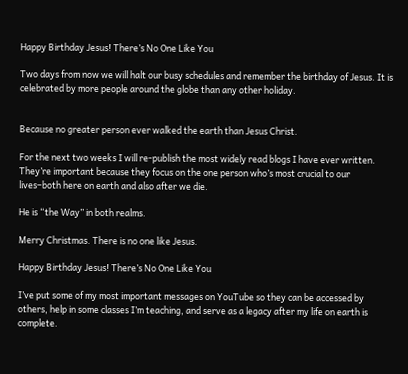Happy Birthday Jesus! There’s No One Like You

Two days from now we will halt our busy schedules and remember the birthday of Jesus. It is celebrated by more people around the globe than any other holiday.


Because no greater person ever walked the earth than Jesus Christ.

For the next two weeks I will re-publish the most widely read blogs I have ever written. They’re important because they focus on the one person who’s most crucial to our lives–both here on earth and also after we die.

He is “the Way” in both realms.

Merry Christmas. There is no one like Jesus.

Happy Birthday Jesus! There’s No One Like You

I’ve put some of my most important messages on YouTube so they can be accessed by others, help in some classes I’m teaching, and serve as a legacy after my life on earth is complete.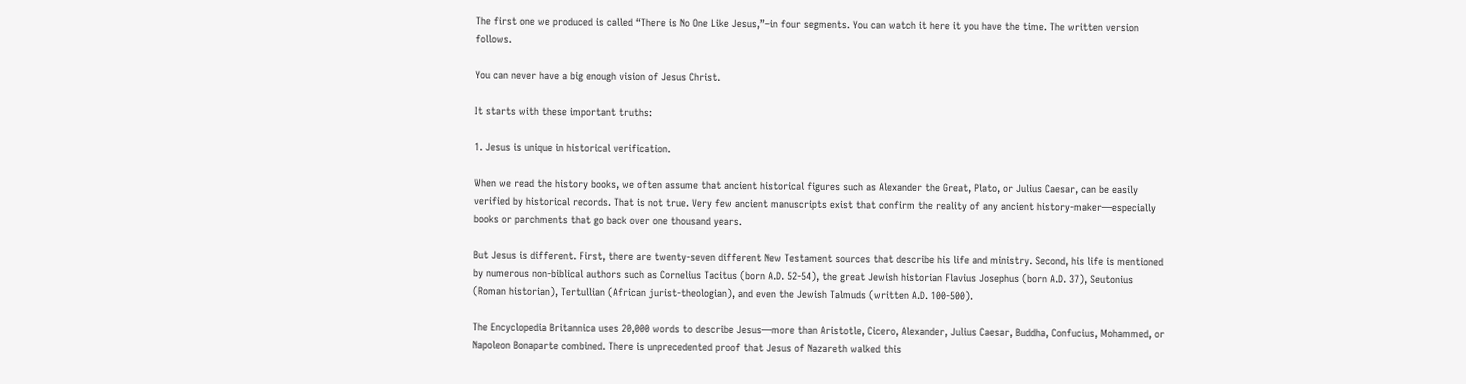The first one we produced is called “There is No One Like Jesus,”–in four segments. You can watch it here it you have the time. The written version follows.

You can never have a big enough vision of Jesus Christ.

It starts with these important truths:

1. Jesus is unique in historical verification.

When we read the history books, we often assume that ancient historical figures such as Alexander the Great, Plato, or Julius Caesar, can be easily verified by historical records. That is not true. Very few ancient manuscripts exist that confirm the reality of any ancient history-maker—especially books or parchments that go back over one thousand years.

But Jesus is different. First, there are twenty-seven different New Testament sources that describe his life and ministry. Second, his life is mentioned by numerous non-biblical authors such as Cornelius Tacitus (born A.D. 52-54), the great Jewish historian Flavius Josephus (born A.D. 37), Seutonius (Roman historian), Tertullian (African jurist-theologian), and even the Jewish Talmuds (written A.D. 100-500).

The Encyclopedia Britannica uses 20,000 words to describe Jesus—more than Aristotle, Cicero, Alexander, Julius Caesar, Buddha, Confucius, Mohammed, or Napoleon Bonaparte combined. There is unprecedented proof that Jesus of Nazareth walked this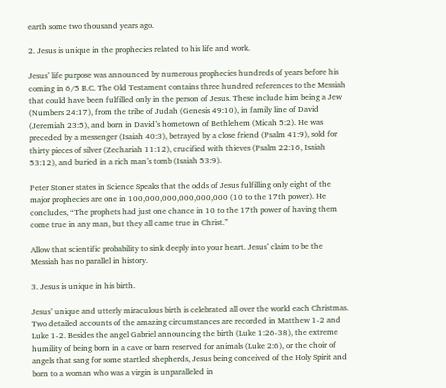earth some two thousand years ago.

2. Jesus is unique in the prophecies related to his life and work.

Jesus’ life purpose was announced by numerous prophecies hundreds of years before his coming in 6/5 B.C. The Old Testament contains three hundred references to the Messiah that could have been fulfilled only in the person of Jesus. These include him being a Jew (Numbers 24:17), from the tribe of Judah (Genesis 49:10), in family line of David (Jeremiah 23:5), and born in David’s hometown of Bethlehem (Micah 5:2). He was preceded by a messenger (Isaiah 40:3), betrayed by a close friend (Psalm 41:9), sold for thirty pieces of silver (Zechariah 11:12), crucified with thieves (Psalm 22:16, Isaiah 53:12), and buried in a rich man’s tomb (Isaiah 53:9).

Peter Stoner states in Science Speaks that the odds of Jesus fulfilling only eight of the major prophecies are one in 100,000,000,000,000,000 (10 to the 17th power). He concludes, “The prophets had just one chance in 10 to the 17th power of having them come true in any man, but they all came true in Christ.”

Allow that scientific probability to sink deeply into your heart. Jesus’ claim to be the Messiah has no parallel in history.

3. Jesus is unique in his birth.

Jesus’ unique and utterly miraculous birth is celebrated all over the world each Christmas. Two detailed accounts of the amazing circumstances are recorded in Matthew 1-2 and Luke 1-2. Besides the angel Gabriel announcing the birth (Luke 1:26-38), the extreme humility of being born in a cave or barn reserved for animals (Luke 2:6), or the choir of angels that sang for some startled shepherds, Jesus being conceived of the Holy Spirit and born to a woman who was a virgin is unparalleled in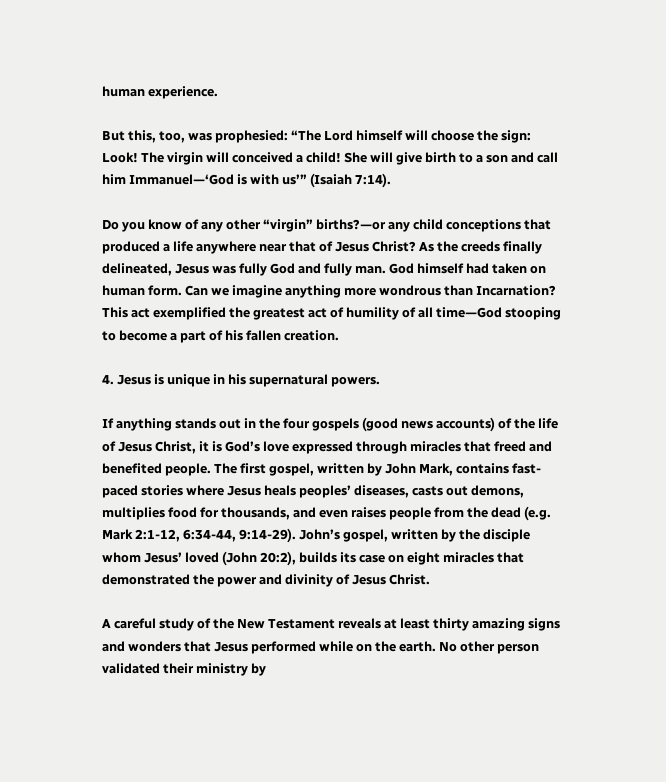human experience.

But this, too, was prophesied: “The Lord himself will choose the sign: Look! The virgin will conceived a child! She will give birth to a son and call him Immanuel—‘God is with us’” (Isaiah 7:14).

Do you know of any other “virgin” births?—or any child conceptions that produced a life anywhere near that of Jesus Christ? As the creeds finally delineated, Jesus was fully God and fully man. God himself had taken on human form. Can we imagine anything more wondrous than Incarnation? This act exemplified the greatest act of humility of all time—God stooping to become a part of his fallen creation.

4. Jesus is unique in his supernatural powers.

If anything stands out in the four gospels (good news accounts) of the life of Jesus Christ, it is God’s love expressed through miracles that freed and benefited people. The first gospel, written by John Mark, contains fast-paced stories where Jesus heals peoples’ diseases, casts out demons, multiplies food for thousands, and even raises people from the dead (e.g. Mark 2:1-12, 6:34-44, 9:14-29). John’s gospel, written by the disciple whom Jesus’ loved (John 20:2), builds its case on eight miracles that demonstrated the power and divinity of Jesus Christ.

A careful study of the New Testament reveals at least thirty amazing signs and wonders that Jesus performed while on the earth. No other person validated their ministry by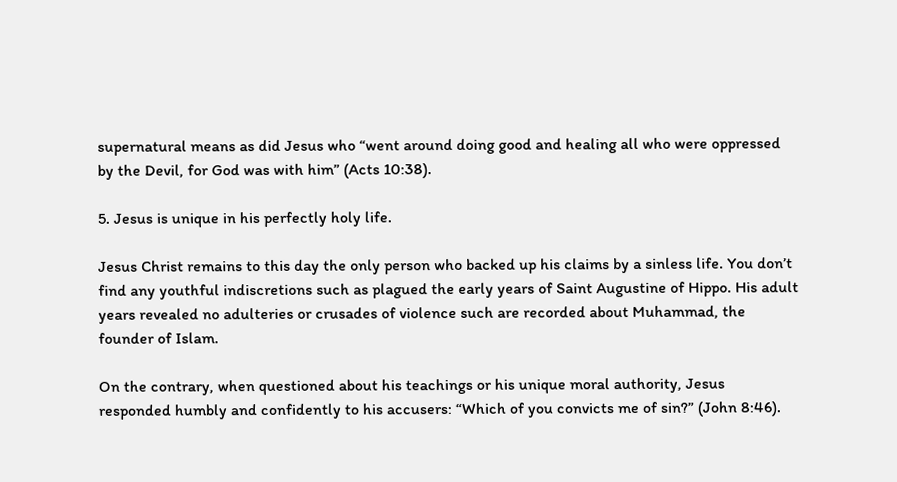supernatural means as did Jesus who “went around doing good and healing all who were oppressed by the Devil, for God was with him” (Acts 10:38).

5. Jesus is unique in his perfectly holy life.

Jesus Christ remains to this day the only person who backed up his claims by a sinless life. You don’t find any youthful indiscretions such as plagued the early years of Saint Augustine of Hippo. His adult years revealed no adulteries or crusades of violence such are recorded about Muhammad, the founder of Islam.

On the contrary, when questioned about his teachings or his unique moral authority, Jesus responded humbly and confidently to his accusers: “Which of you convicts me of sin?” (John 8:46).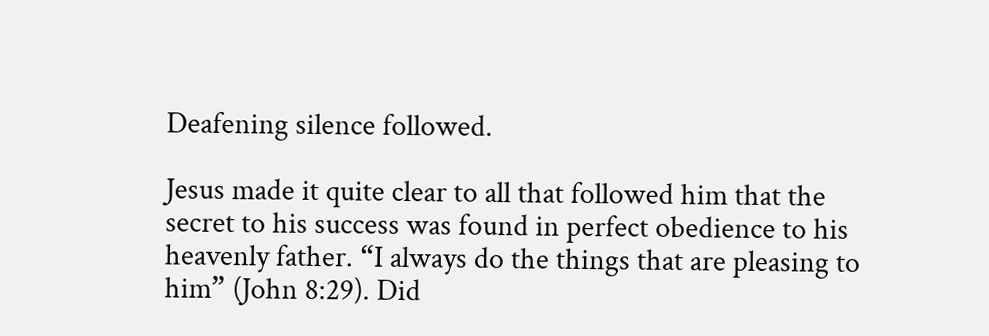Deafening silence followed.

Jesus made it quite clear to all that followed him that the secret to his success was found in perfect obedience to his heavenly father. “I always do the things that are pleasing to him” (John 8:29). Did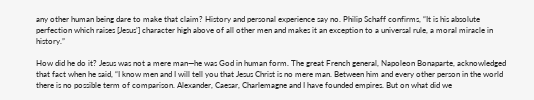any other human being dare to make that claim? History and personal experience say no. Philip Schaff confirms, “It is his absolute perfection which raises [Jesus’] character high above of all other men and makes it an exception to a universal rule, a moral miracle in history.”

How did he do it? Jesus was not a mere man—he was God in human form. The great French general, Napoleon Bonaparte, acknowledged that fact when he said, “I know men and I will tell you that Jesus Christ is no mere man. Between him and every other person in the world there is no possible term of comparison. Alexander, Caesar, Charlemagne and I have founded empires. But on what did we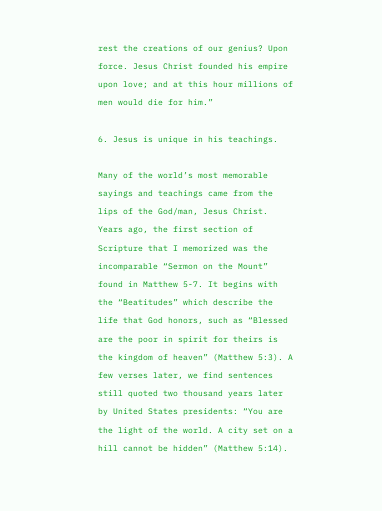rest the creations of our genius? Upon force. Jesus Christ founded his empire upon love; and at this hour millions of men would die for him.”

6. Jesus is unique in his teachings.

Many of the world’s most memorable sayings and teachings came from the lips of the God/man, Jesus Christ. Years ago, the first section of Scripture that I memorized was the incomparable “Sermon on the Mount” found in Matthew 5-7. It begins with the “Beatitudes” which describe the life that God honors, such as “Blessed are the poor in spirit for theirs is the kingdom of heaven” (Matthew 5:3). A few verses later, we find sentences still quoted two thousand years later by United States presidents: “You are the light of the world. A city set on a hill cannot be hidden” (Matthew 5:14).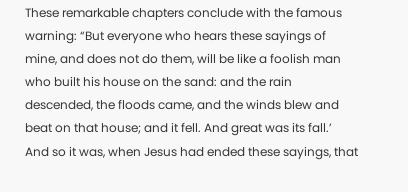These remarkable chapters conclude with the famous warning: “But everyone who hears these sayings of mine, and does not do them, will be like a foolish man who built his house on the sand: and the rain descended, the floods came, and the winds blew and beat on that house; and it fell. And great was its fall.’ And so it was, when Jesus had ended these sayings, that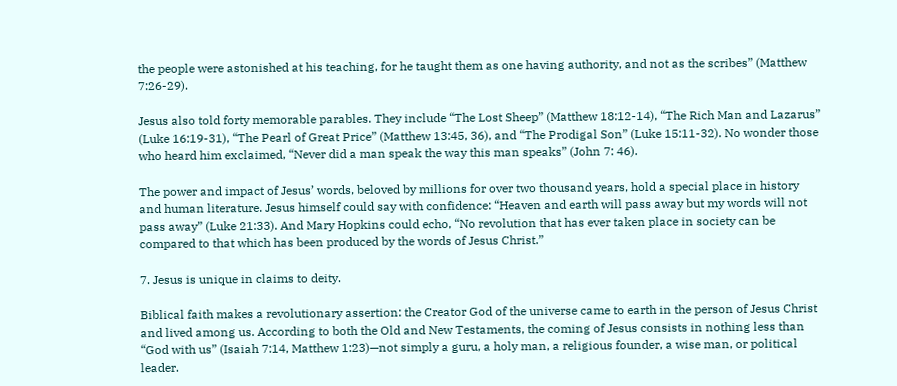the people were astonished at his teaching, for he taught them as one having authority, and not as the scribes” (Matthew 7:26-29).

Jesus also told forty memorable parables. They include “The Lost Sheep” (Matthew 18:12-14), “The Rich Man and Lazarus” (Luke 16:19-31), “The Pearl of Great Price” (Matthew 13:45, 36), and “The Prodigal Son” (Luke 15:11-32). No wonder those who heard him exclaimed, “Never did a man speak the way this man speaks” (John 7: 46).

The power and impact of Jesus’ words, beloved by millions for over two thousand years, hold a special place in history and human literature. Jesus himself could say with confidence: “Heaven and earth will pass away but my words will not pass away” (Luke 21:33). And Mary Hopkins could echo, “No revolution that has ever taken place in society can be compared to that which has been produced by the words of Jesus Christ.”

7. Jesus is unique in claims to deity.

Biblical faith makes a revolutionary assertion: the Creator God of the universe came to earth in the person of Jesus Christ and lived among us. According to both the Old and New Testaments, the coming of Jesus consists in nothing less than “God with us” (Isaiah 7:14, Matthew 1:23)—not simply a guru, a holy man, a religious founder, a wise man, or political leader.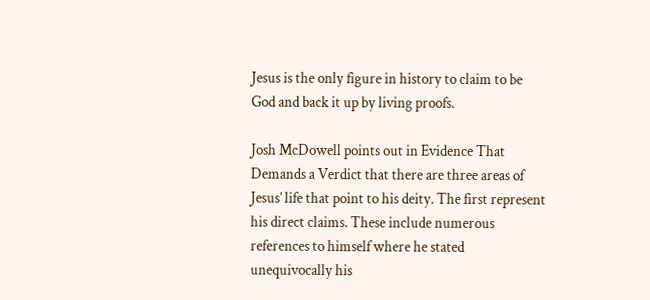Jesus is the only figure in history to claim to be God and back it up by living proofs.

Josh McDowell points out in Evidence That Demands a Verdict that there are three areas of Jesus’ life that point to his deity. The first represent his direct claims. These include numerous references to himself where he stated unequivocally his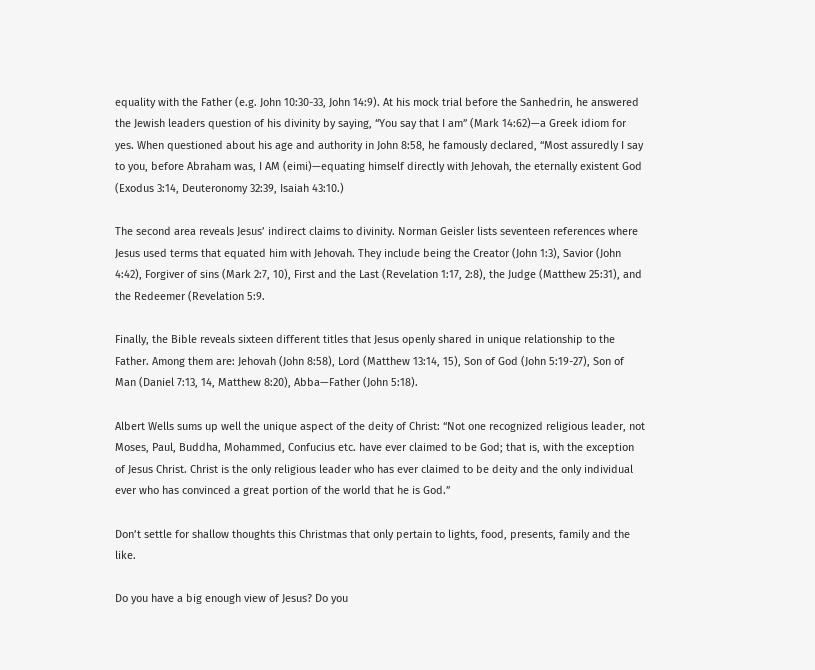equality with the Father (e.g. John 10:30-33, John 14:9). At his mock trial before the Sanhedrin, he answered the Jewish leaders question of his divinity by saying, “You say that I am” (Mark 14:62)—a Greek idiom for yes. When questioned about his age and authority in John 8:58, he famously declared, “Most assuredly I say to you, before Abraham was, I AM (eimi)—equating himself directly with Jehovah, the eternally existent God (Exodus 3:14, Deuteronomy 32:39, Isaiah 43:10.)

The second area reveals Jesus’ indirect claims to divinity. Norman Geisler lists seventeen references where Jesus used terms that equated him with Jehovah. They include being the Creator (John 1:3), Savior (John 4:42), Forgiver of sins (Mark 2:7, 10), First and the Last (Revelation 1:17, 2:8), the Judge (Matthew 25:31), and the Redeemer (Revelation 5:9.

Finally, the Bible reveals sixteen different titles that Jesus openly shared in unique relationship to the Father. Among them are: Jehovah (John 8:58), Lord (Matthew 13:14, 15), Son of God (John 5:19-27), Son of Man (Daniel 7:13, 14, Matthew 8:20), Abba—Father (John 5:18).

Albert Wells sums up well the unique aspect of the deity of Christ: “Not one recognized religious leader, not Moses, Paul, Buddha, Mohammed, Confucius etc. have ever claimed to be God; that is, with the exception of Jesus Christ. Christ is the only religious leader who has ever claimed to be deity and the only individual ever who has convinced a great portion of the world that he is God.”

Don’t settle for shallow thoughts this Christmas that only pertain to lights, food, presents, family and the like.

Do you have a big enough view of Jesus? Do you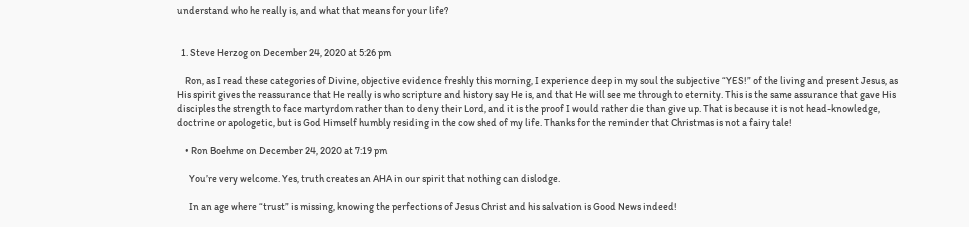understand who he really is, and what that means for your life?


  1. Steve Herzog on December 24, 2020 at 5:26 pm

    Ron, as I read these categories of Divine, objective evidence freshly this morning, I experience deep in my soul the subjective “YES!” of the living and present Jesus, as His spirit gives the reassurance that He really is who scripture and history say He is, and that He will see me through to eternity. This is the same assurance that gave His disciples the strength to face martyrdom rather than to deny their Lord, and it is the proof I would rather die than give up. That is because it is not head-knowledge, doctrine or apologetic, but is God Himself humbly residing in the cow shed of my life. Thanks for the reminder that Christmas is not a fairy tale!

    • Ron Boehme on December 24, 2020 at 7:19 pm

      You’re very welcome. Yes, truth creates an AHA in our spirit that nothing can dislodge.

      In an age where “trust” is missing, knowing the perfections of Jesus Christ and his salvation is Good News indeed!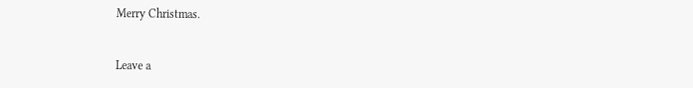Merry Christmas.


Leave a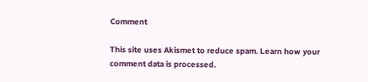Comment

This site uses Akismet to reduce spam. Learn how your comment data is processed.